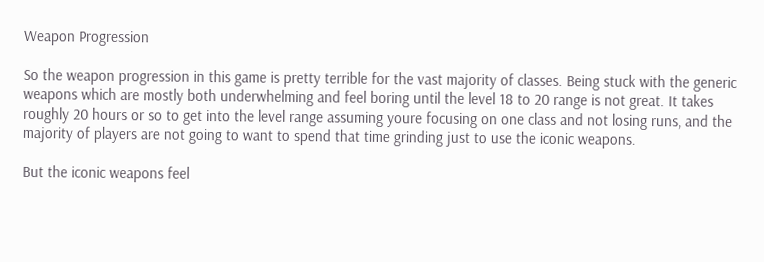Weapon Progression

So the weapon progression in this game is pretty terrible for the vast majority of classes. Being stuck with the generic weapons which are mostly both underwhelming and feel boring until the level 18 to 20 range is not great. It takes roughly 20 hours or so to get into the level range assuming youre focusing on one class and not losing runs, and the majority of players are not going to want to spend that time grinding just to use the iconic weapons.

But the iconic weapons feel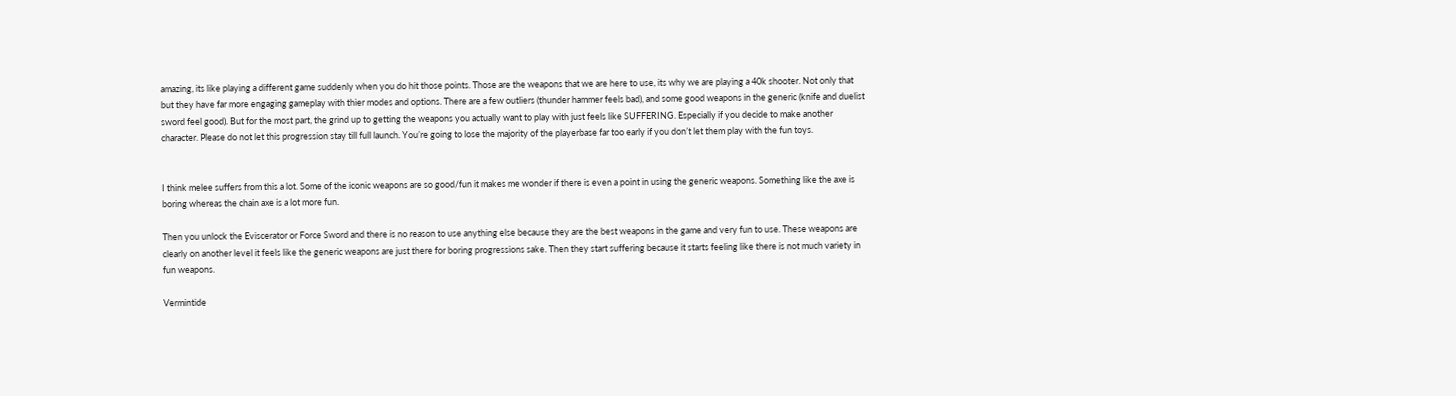amazing, its like playing a different game suddenly when you do hit those points. Those are the weapons that we are here to use, its why we are playing a 40k shooter. Not only that but they have far more engaging gameplay with thier modes and options. There are a few outliers (thunder hammer feels bad), and some good weapons in the generic (knife and duelist sword feel good). But for the most part, the grind up to getting the weapons you actually want to play with just feels like SUFFERING. Especially if you decide to make another character. Please do not let this progression stay till full launch. You’re going to lose the majority of the playerbase far too early if you don’t let them play with the fun toys.


I think melee suffers from this a lot. Some of the iconic weapons are so good/fun it makes me wonder if there is even a point in using the generic weapons. Something like the axe is boring whereas the chain axe is a lot more fun.

Then you unlock the Eviscerator or Force Sword and there is no reason to use anything else because they are the best weapons in the game and very fun to use. These weapons are clearly on another level it feels like the generic weapons are just there for boring progressions sake. Then they start suffering because it starts feeling like there is not much variety in fun weapons.

Vermintide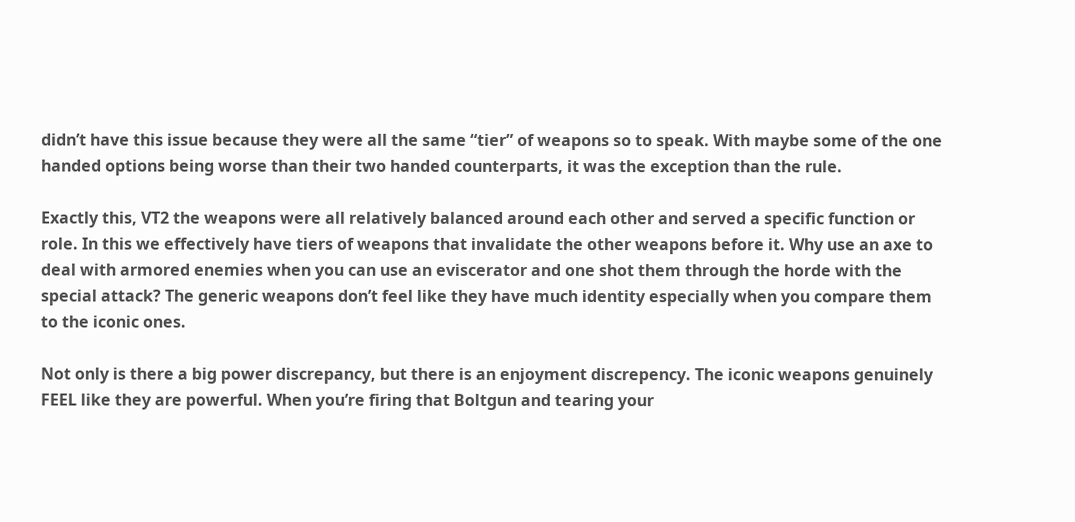didn’t have this issue because they were all the same “tier” of weapons so to speak. With maybe some of the one handed options being worse than their two handed counterparts, it was the exception than the rule.

Exactly this, VT2 the weapons were all relatively balanced around each other and served a specific function or role. In this we effectively have tiers of weapons that invalidate the other weapons before it. Why use an axe to deal with armored enemies when you can use an eviscerator and one shot them through the horde with the special attack? The generic weapons don’t feel like they have much identity especially when you compare them to the iconic ones.

Not only is there a big power discrepancy, but there is an enjoyment discrepency. The iconic weapons genuinely FEEL like they are powerful. When you’re firing that Boltgun and tearing your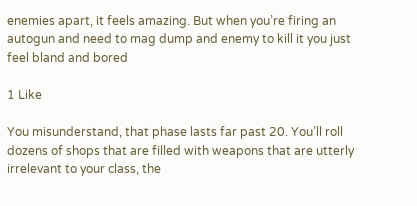enemies apart, it feels amazing. But when you’re firing an autogun and need to mag dump and enemy to kill it you just feel bland and bored

1 Like

You misunderstand, that phase lasts far past 20. You’ll roll dozens of shops that are filled with weapons that are utterly irrelevant to your class, the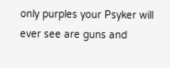only purples your Psyker will ever see are guns and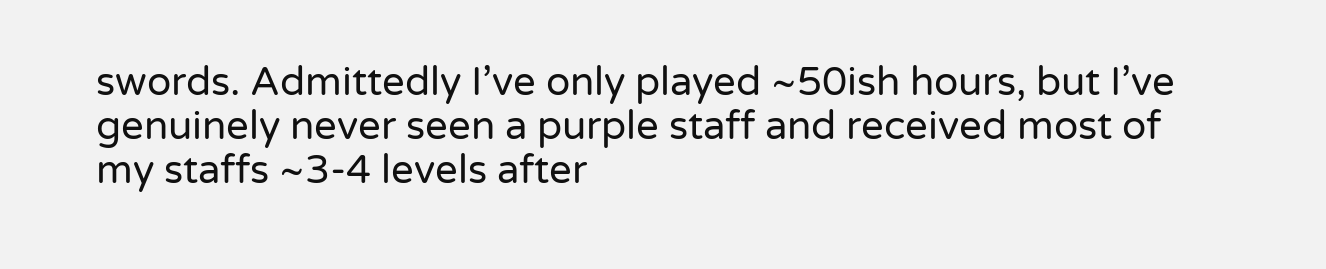swords. Admittedly I’ve only played ~50ish hours, but I’ve genuinely never seen a purple staff and received most of my staffs ~3-4 levels after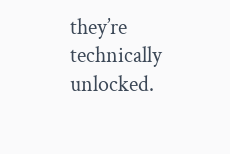they’re technically unlocked.